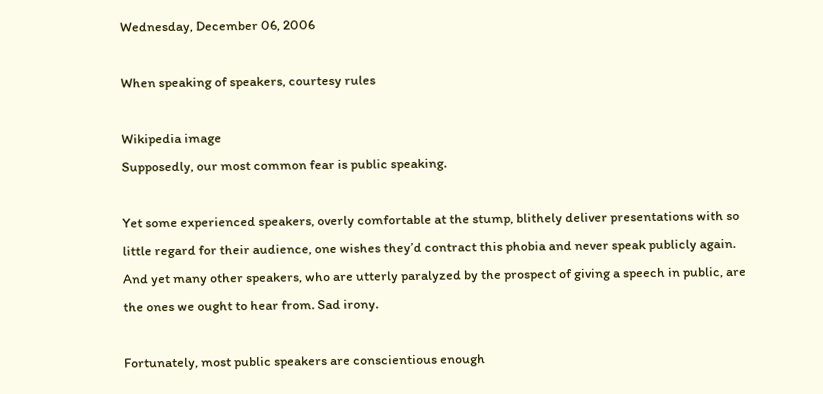Wednesday, December 06, 2006

When speaking of speakers, courtesy rules

Wikipedia image
Supposedly, our most common fear is public speaking.

Yet some experienced speakers, overly comfortable at the stump, blithely deliver presentations with so little regard for their audience, one wishes they’d contract this phobia and never speak publicly again.  And yet many other speakers, who are utterly paralyzed by the prospect of giving a speech in public, are the ones we ought to hear from. Sad irony.

Fortunately, most public speakers are conscientious enough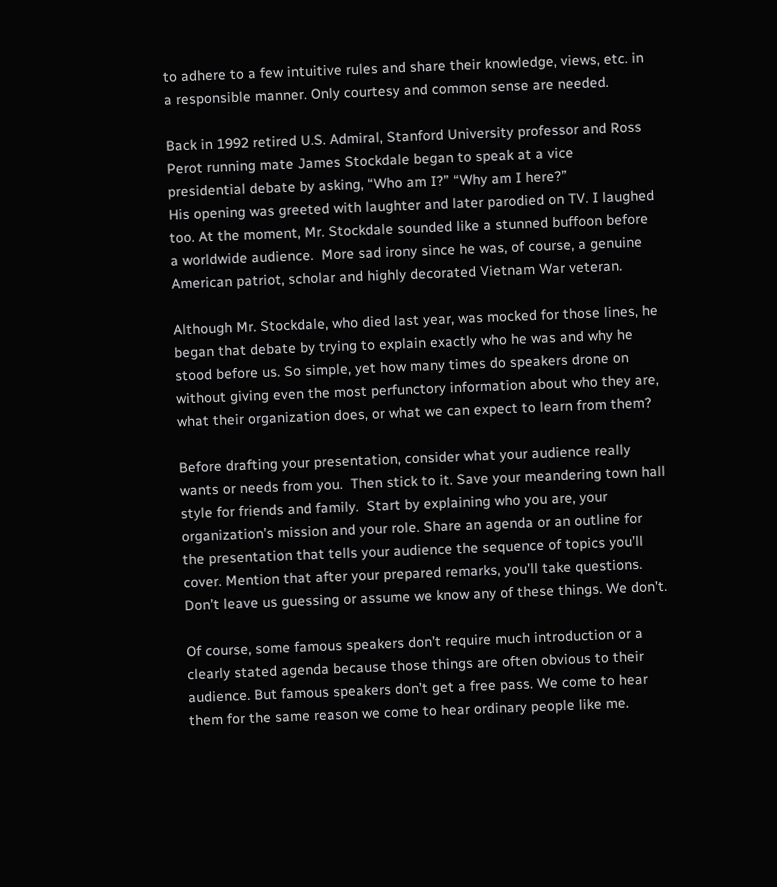to adhere to a few intuitive rules and share their knowledge, views, etc. in a responsible manner. Only courtesy and common sense are needed.

Back in 1992 retired U.S. Admiral, Stanford University professor and Ross Perot running mate James Stockdale began to speak at a vice presidential debate by asking, “Who am I?” “Why am I here?”
His opening was greeted with laughter and later parodied on TV. I laughed too. At the moment, Mr. Stockdale sounded like a stunned buffoon before a worldwide audience.  More sad irony since he was, of course, a genuine American patriot, scholar and highly decorated Vietnam War veteran.

Although Mr. Stockdale, who died last year, was mocked for those lines, he began that debate by trying to explain exactly who he was and why he stood before us. So simple, yet how many times do speakers drone on without giving even the most perfunctory information about who they are, what their organization does, or what we can expect to learn from them?

Before drafting your presentation, consider what your audience really wants or needs from you.  Then stick to it. Save your meandering town hall style for friends and family.  Start by explaining who you are, your organization’s mission and your role. Share an agenda or an outline for the presentation that tells your audience the sequence of topics you’ll cover. Mention that after your prepared remarks, you’ll take questions. Don’t leave us guessing or assume we know any of these things. We don’t.

Of course, some famous speakers don’t require much introduction or a clearly stated agenda because those things are often obvious to their audience. But famous speakers don’t get a free pass. We come to hear them for the same reason we come to hear ordinary people like me.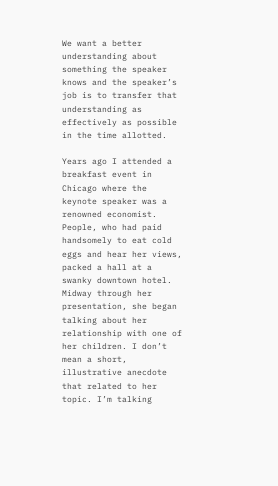We want a better understanding about something the speaker knows and the speaker’s job is to transfer that understanding as effectively as possible in the time allotted.

Years ago I attended a breakfast event in Chicago where the keynote speaker was a renowned economist. People, who had paid handsomely to eat cold eggs and hear her views, packed a hall at a swanky downtown hotel.  Midway through her presentation, she began talking about her relationship with one of her children. I don’t mean a short, illustrative anecdote that related to her topic. I’m talking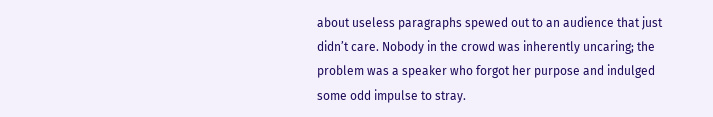about useless paragraphs spewed out to an audience that just didn’t care. Nobody in the crowd was inherently uncaring; the problem was a speaker who forgot her purpose and indulged some odd impulse to stray.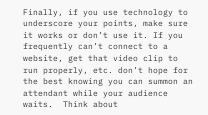Finally, if you use technology to underscore your points, make sure it works or don’t use it. If you frequently can’t connect to a website, get that video clip to run properly, etc. don’t hope for the best knowing you can summon an attendant while your audience waits.  Think about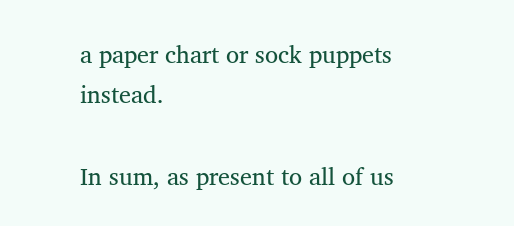a paper chart or sock puppets instead.

In sum, as present to all of us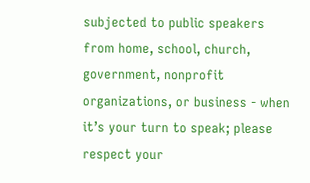subjected to public speakers from home, school, church, government, nonprofit organizations, or business - when it’s your turn to speak; please respect your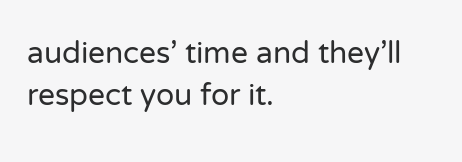audiences’ time and they’ll respect you for it.